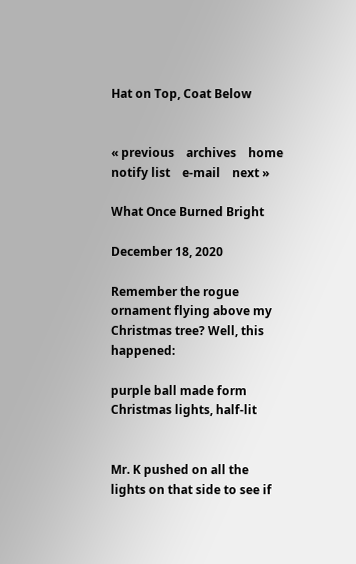Hat on Top, Coat Below


« previous    archives    home    notify list    e-mail    next »

What Once Burned Bright

December 18, 2020

Remember the rogue ornament flying above my Christmas tree? Well, this happened:

purple ball made form Christmas lights, half-lit


Mr. K pushed on all the lights on that side to see if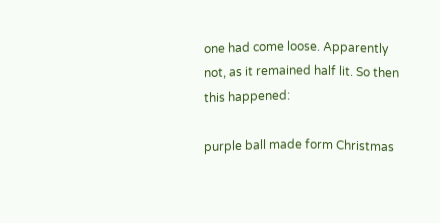one had come loose. Apparently not, as it remained half lit. So then this happened:

purple ball made form Christmas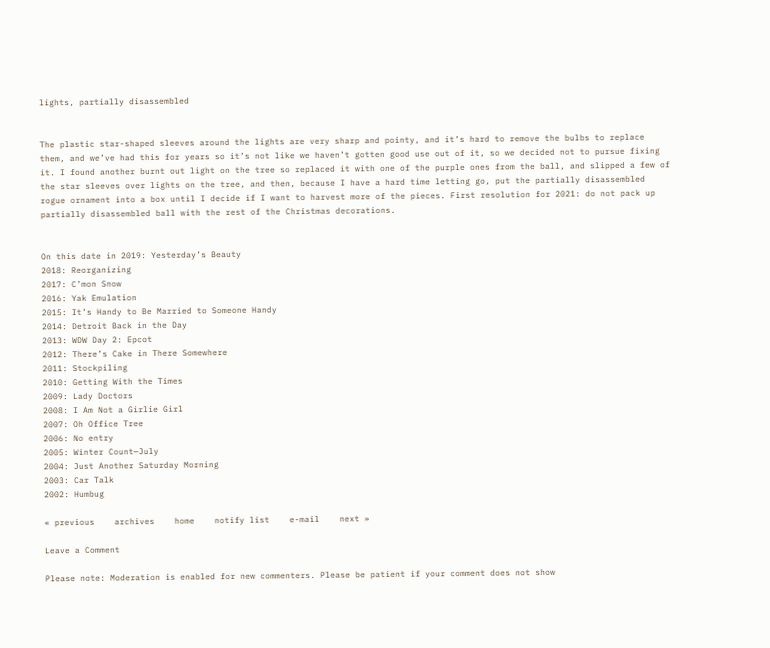lights, partially disassembled


The plastic star-shaped sleeves around the lights are very sharp and pointy, and it’s hard to remove the bulbs to replace them, and we’ve had this for years so it’s not like we haven’t gotten good use out of it, so we decided not to pursue fixing it. I found another burnt out light on the tree so replaced it with one of the purple ones from the ball, and slipped a few of the star sleeves over lights on the tree, and then, because I have a hard time letting go, put the partially disassembled rogue ornament into a box until I decide if I want to harvest more of the pieces. First resolution for 2021: do not pack up partially disassembled ball with the rest of the Christmas decorations.


On this date in 2019: Yesterday’s Beauty
2018: Reorganizing
2017: C’mon Snow
2016: Yak Emulation
2015: It’s Handy to Be Married to Someone Handy
2014: Detroit Back in the Day
2013: WDW Day 2: Epcot
2012: There’s Cake in There Somewhere
2011: Stockpiling
2010: Getting With the Times
2009: Lady Doctors
2008: I Am Not a Girlie Girl
2007: Oh Office Tree
2006: No entry
2005: Winter Count—July
2004: Just Another Saturday Morning
2003: Car Talk
2002: Humbug

« previous    archives    home    notify list    e-mail    next »

Leave a Comment

Please note: Moderation is enabled for new commenters. Please be patient if your comment does not show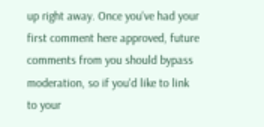up right away. Once you've had your first comment here approved, future comments from you should bypass moderation, so if you'd like to link to your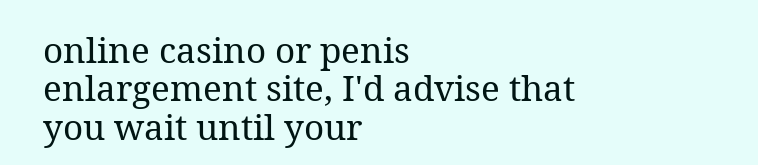online casino or penis enlargement site, I'd advise that you wait until your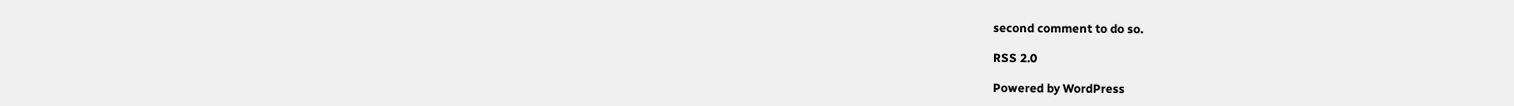second comment to do so.

RSS 2.0

Powered by WordPress